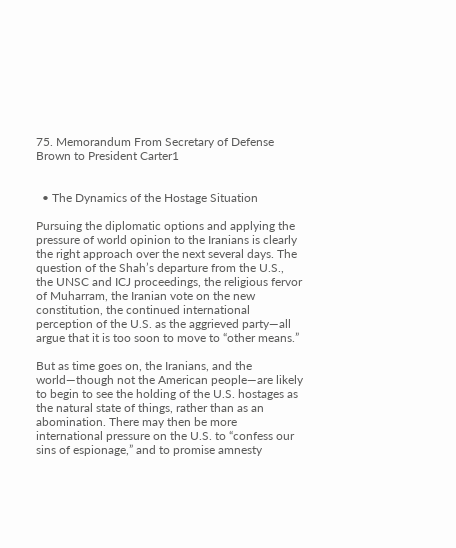75. Memorandum From Secretary of Defense Brown to President Carter1


  • The Dynamics of the Hostage Situation

Pursuing the diplomatic options and applying the pressure of world opinion to the Iranians is clearly the right approach over the next several days. The question of the Shah’s departure from the U.S., the UNSC and ICJ proceedings, the religious fervor of Muharram, the Iranian vote on the new constitution, the continued international perception of the U.S. as the aggrieved party—all argue that it is too soon to move to “other means.”

But as time goes on, the Iranians, and the world—though not the American people—are likely to begin to see the holding of the U.S. hostages as the natural state of things, rather than as an abomination. There may then be more international pressure on the U.S. to “confess our sins of espionage,” and to promise amnesty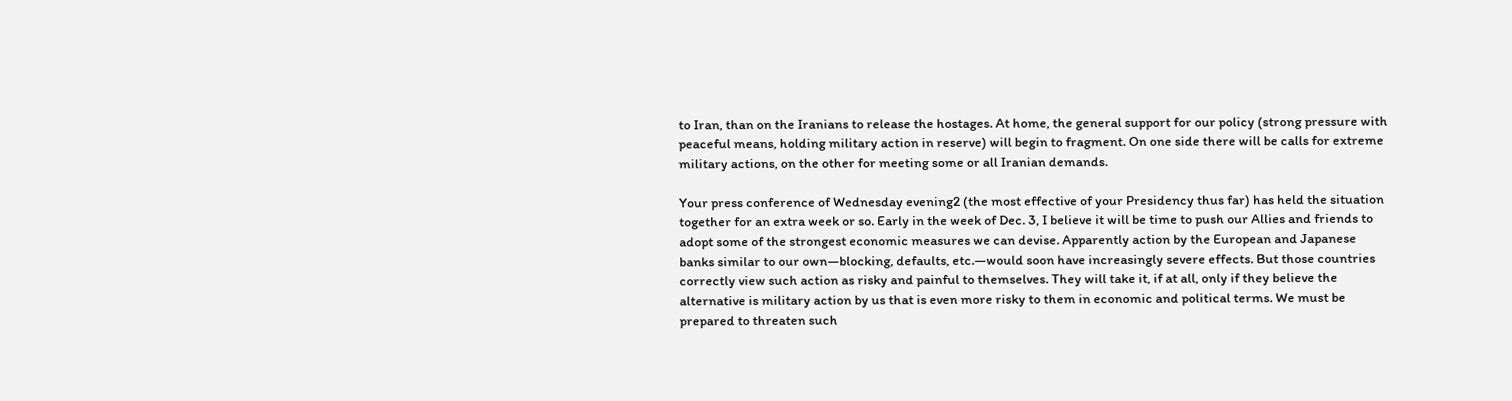to Iran, than on the Iranians to release the hostages. At home, the general support for our policy (strong pressure with peaceful means, holding military action in reserve) will begin to fragment. On one side there will be calls for extreme military actions, on the other for meeting some or all Iranian demands.

Your press conference of Wednesday evening2 (the most effective of your Presidency thus far) has held the situation together for an extra week or so. Early in the week of Dec. 3, I believe it will be time to push our Allies and friends to adopt some of the strongest economic measures we can devise. Apparently action by the European and Japanese banks similar to our own—blocking, defaults, etc.—would soon have increasingly severe effects. But those countries correctly view such action as risky and painful to themselves. They will take it, if at all, only if they believe the alternative is military action by us that is even more risky to them in economic and political terms. We must be prepared to threaten such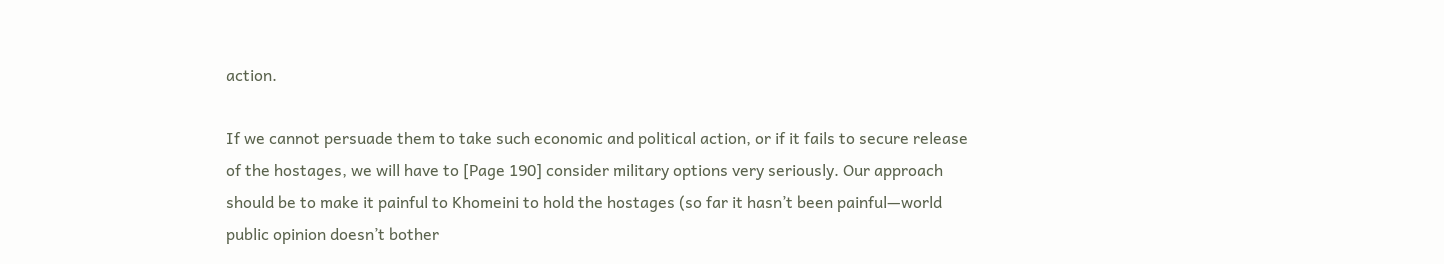action.

If we cannot persuade them to take such economic and political action, or if it fails to secure release of the hostages, we will have to [Page 190] consider military options very seriously. Our approach should be to make it painful to Khomeini to hold the hostages (so far it hasn’t been painful—world public opinion doesn’t bother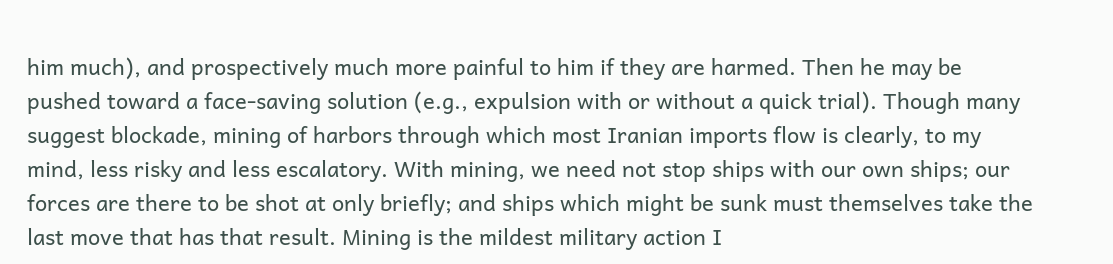him much), and prospectively much more painful to him if they are harmed. Then he may be pushed toward a face-saving solution (e.g., expulsion with or without a quick trial). Though many suggest blockade, mining of harbors through which most Iranian imports flow is clearly, to my mind, less risky and less escalatory. With mining, we need not stop ships with our own ships; our forces are there to be shot at only briefly; and ships which might be sunk must themselves take the last move that has that result. Mining is the mildest military action I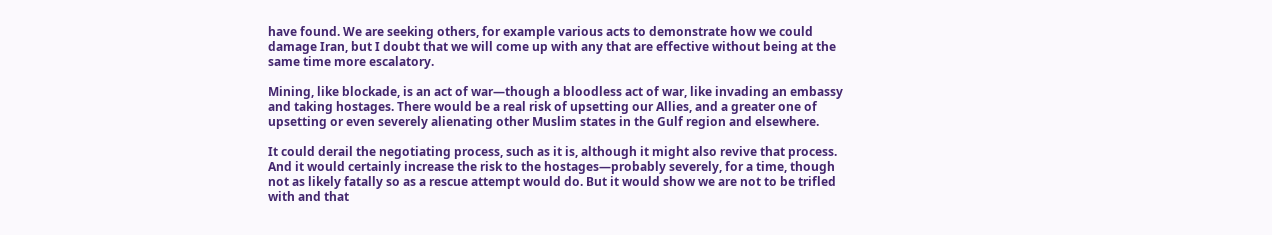have found. We are seeking others, for example various acts to demonstrate how we could damage Iran, but I doubt that we will come up with any that are effective without being at the same time more escalatory.

Mining, like blockade, is an act of war—though a bloodless act of war, like invading an embassy and taking hostages. There would be a real risk of upsetting our Allies, and a greater one of upsetting or even severely alienating other Muslim states in the Gulf region and elsewhere.

It could derail the negotiating process, such as it is, although it might also revive that process. And it would certainly increase the risk to the hostages—probably severely, for a time, though not as likely fatally so as a rescue attempt would do. But it would show we are not to be trifled with and that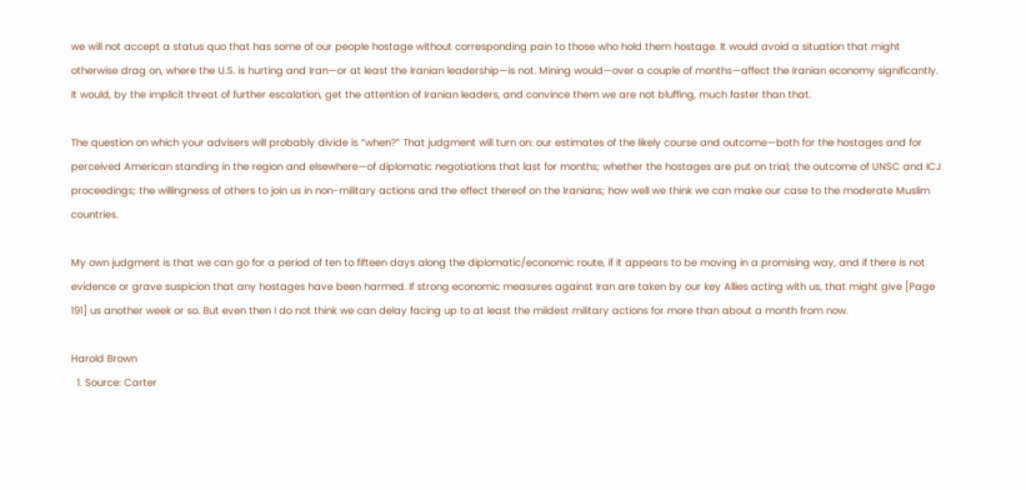we will not accept a status quo that has some of our people hostage without corresponding pain to those who hold them hostage. It would avoid a situation that might otherwise drag on, where the U.S. is hurting and Iran—or at least the Iranian leadership—is not. Mining would—over a couple of months—affect the Iranian economy significantly. It would, by the implicit threat of further escalation, get the attention of Iranian leaders, and convince them we are not bluffing, much faster than that.

The question on which your advisers will probably divide is “when?” That judgment will turn on: our estimates of the likely course and outcome—both for the hostages and for perceived American standing in the region and elsewhere—of diplomatic negotiations that last for months; whether the hostages are put on trial; the outcome of UNSC and ICJ proceedings; the willingness of others to join us in non-military actions and the effect thereof on the Iranians; how well we think we can make our case to the moderate Muslim countries.

My own judgment is that we can go for a period of ten to fifteen days along the diplomatic/economic route, if it appears to be moving in a promising way, and if there is not evidence or grave suspicion that any hostages have been harmed. If strong economic measures against Iran are taken by our key Allies acting with us, that might give [Page 191] us another week or so. But even then I do not think we can delay facing up to at least the mildest military actions for more than about a month from now.

Harold Brown
  1. Source: Carter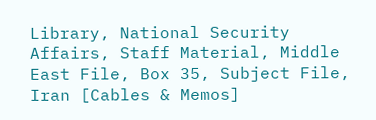Library, National Security Affairs, Staff Material, Middle East File, Box 35, Subject File, Iran [Cables & Memos]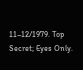11–12/1979. Top Secret; Eyes Only.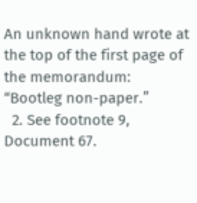An unknown hand wrote at the top of the first page of the memorandum: “Bootleg non-paper.”
  2. See footnote 9, Document 67.